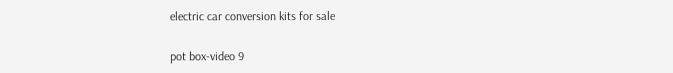electric car conversion kits for sale

pot box-video 9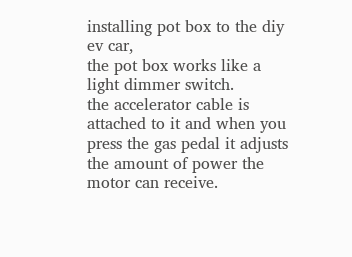installing pot box to the diy ev car,
the pot box works like a light dimmer switch.
the accelerator cable is attached to it and when you press the gas pedal it adjusts the amount of power the motor can receive.